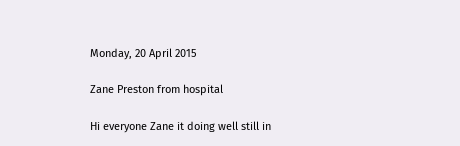Monday, 20 April 2015

Zane Preston from hospital

Hi everyone Zane it doing well still in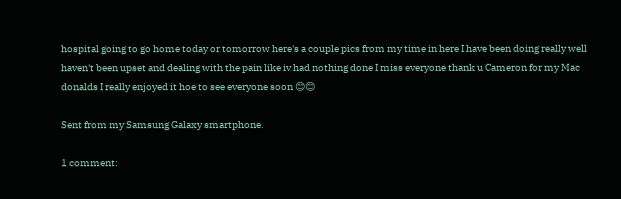hospital going to go home today or tomorrow here's a couple pics from my time in here I have been doing really well haven't been upset and dealing with the pain like iv had nothing done I miss everyone thank u Cameron for my Mac donalds I really enjoyed it hoe to see everyone soon 😊😊

Sent from my Samsung Galaxy smartphone.

1 comment: